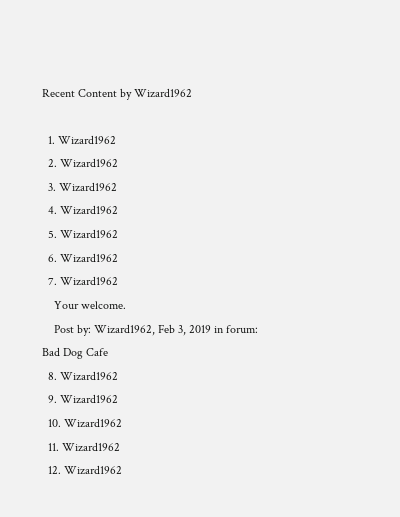Recent Content by Wizard1962

  1. Wizard1962
  2. Wizard1962
  3. Wizard1962
  4. Wizard1962
  5. Wizard1962
  6. Wizard1962
  7. Wizard1962
    Your welcome.
    Post by: Wizard1962, Feb 3, 2019 in forum: Bad Dog Cafe
  8. Wizard1962
  9. Wizard1962
  10. Wizard1962
  11. Wizard1962
  12. Wizard1962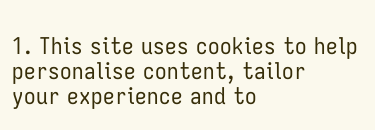1. This site uses cookies to help personalise content, tailor your experience and to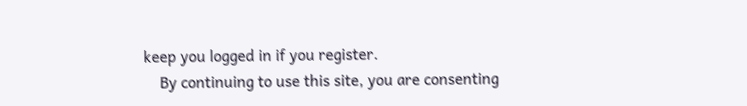keep you logged in if you register.
    By continuing to use this site, you are consenting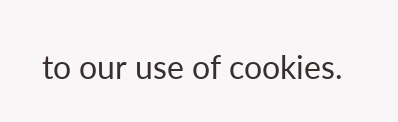to our use of cookies.